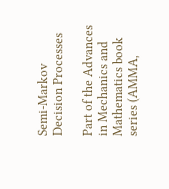Semi-Markov Decision Processes

Part of the Advances in Mechanics and Mathematics book series (AMMA,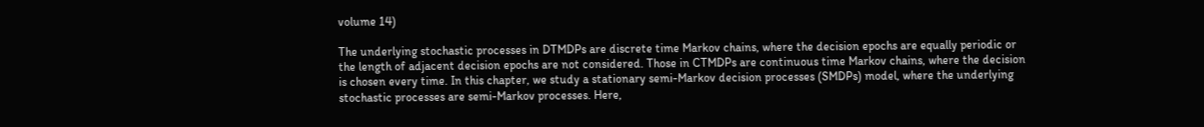volume 14)

The underlying stochastic processes in DTMDPs are discrete time Markov chains, where the decision epochs are equally periodic or the length of adjacent decision epochs are not considered. Those in CTMDPs are continuous time Markov chains, where the decision is chosen every time. In this chapter, we study a stationary semi-Markov decision processes (SMDPs) model, where the underlying stochastic processes are semi-Markov processes. Here,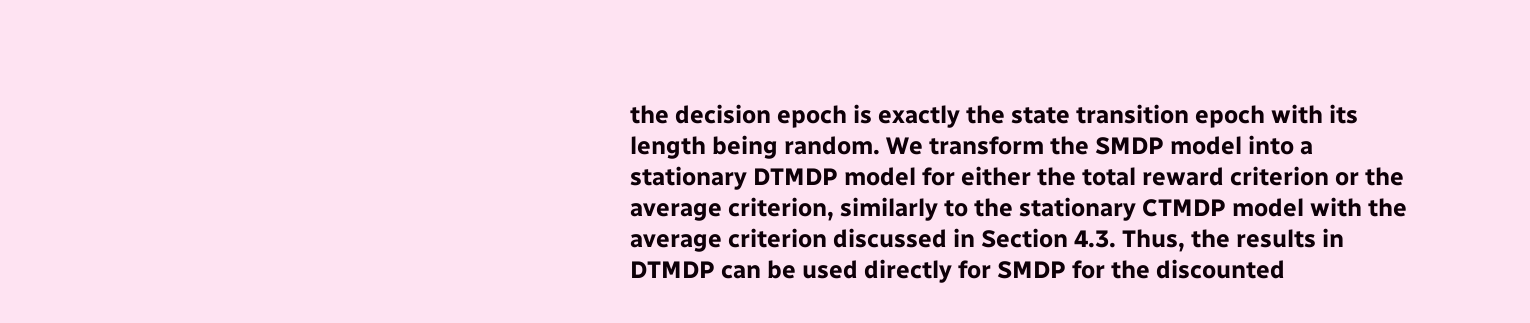the decision epoch is exactly the state transition epoch with its length being random. We transform the SMDP model into a stationary DTMDP model for either the total reward criterion or the average criterion, similarly to the stationary CTMDP model with the average criterion discussed in Section 4.3. Thus, the results in DTMDP can be used directly for SMDP for the discounted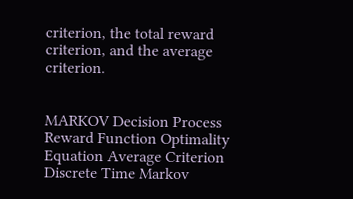criterion, the total reward criterion, and the average criterion.


MARKOV Decision Process Reward Function Optimality Equation Average Criterion Discrete Time Markov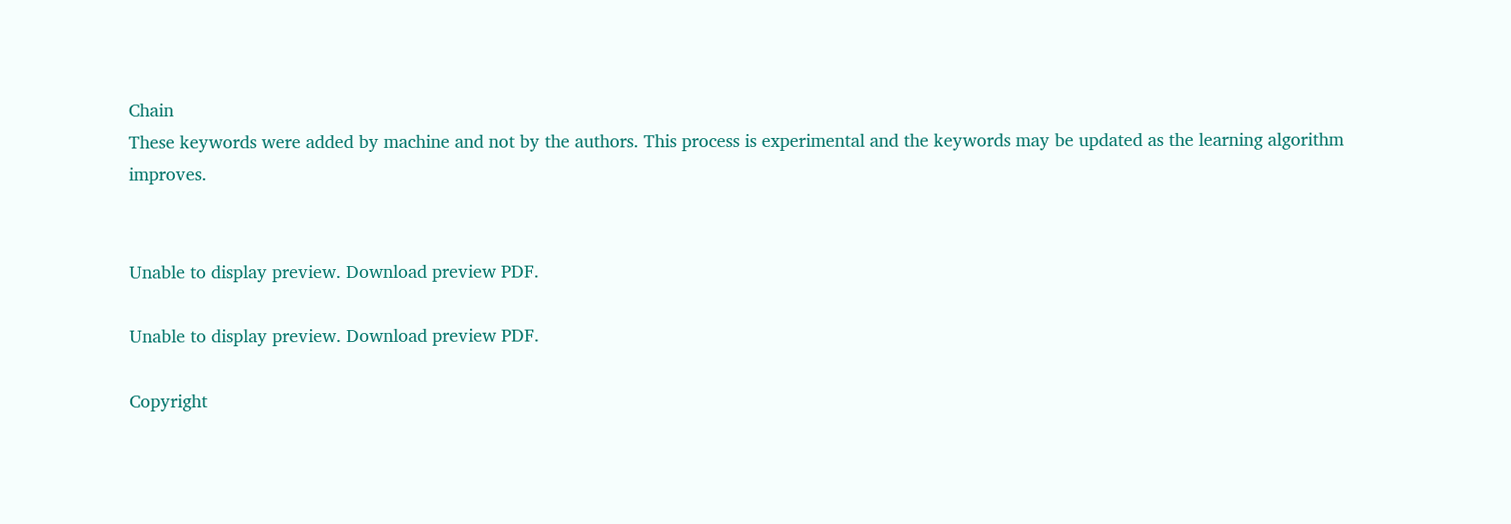Chain
These keywords were added by machine and not by the authors. This process is experimental and the keywords may be updated as the learning algorithm improves.


Unable to display preview. Download preview PDF.

Unable to display preview. Download preview PDF.

Copyright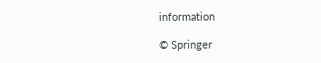information

© Springer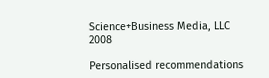Science+Business Media, LLC 2008

Personalised recommendations